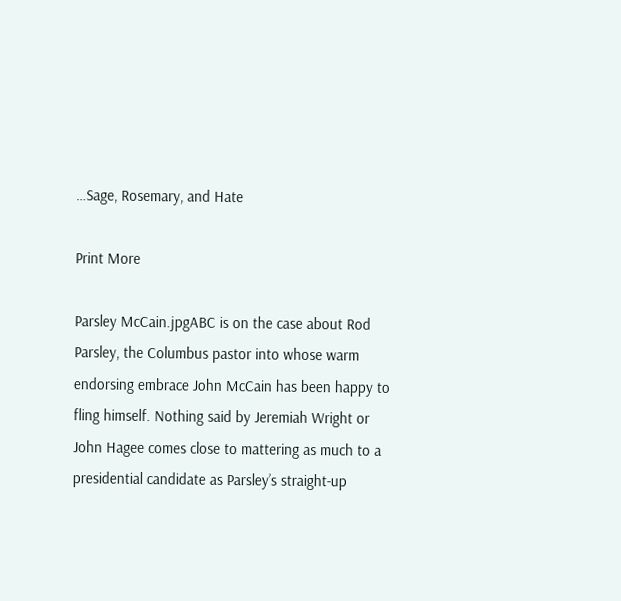…Sage, Rosemary, and Hate

Print More

Parsley McCain.jpgABC is on the case about Rod Parsley, the Columbus pastor into whose warm endorsing embrace John McCain has been happy to fling himself. Nothing said by Jeremiah Wright or John Hagee comes close to mattering as much to a presidential candidate as Parsley’s straight-up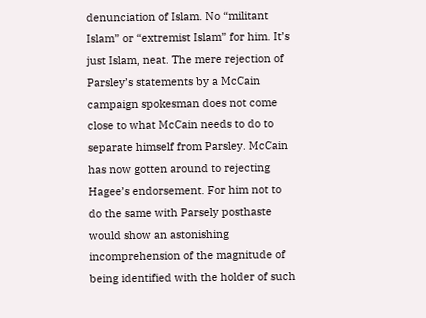denunciation of Islam. No “militant Islam” or “extremist Islam” for him. It’s just Islam, neat. The mere rejection of Parsley’s statements by a McCain campaign spokesman does not come close to what McCain needs to do to separate himself from Parsley. McCain has now gotten around to rejecting Hagee’s endorsement. For him not to do the same with Parsely posthaste would show an astonishing incomprehension of the magnitude of being identified with the holder of such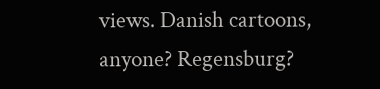views. Danish cartoons, anyone? Regensburg?